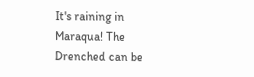It's raining in Maraqua! The Drenched can be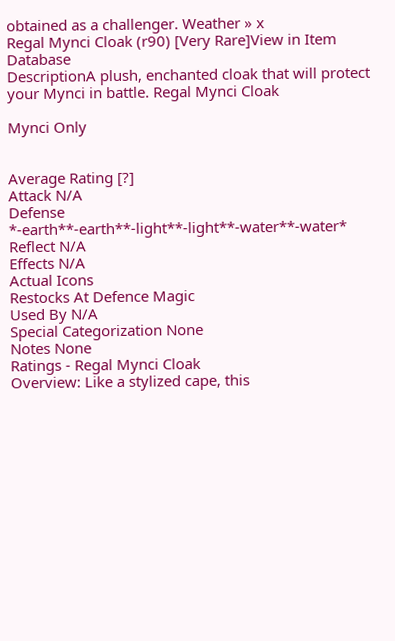obtained as a challenger. Weather » x
Regal Mynci Cloak (r90) [Very Rare]View in Item Database
DescriptionA plush, enchanted cloak that will protect your Mynci in battle. Regal Mynci Cloak

Mynci Only


Average Rating [?]
Attack N/A
Defense *-earth**-earth**-light**-light**-water**-water*
Reflect N/A
Effects N/A
Actual Icons
Restocks At Defence Magic
Used By N/A
Special Categorization None
Notes None
Ratings - Regal Mynci Cloak
Overview: Like a stylized cape, this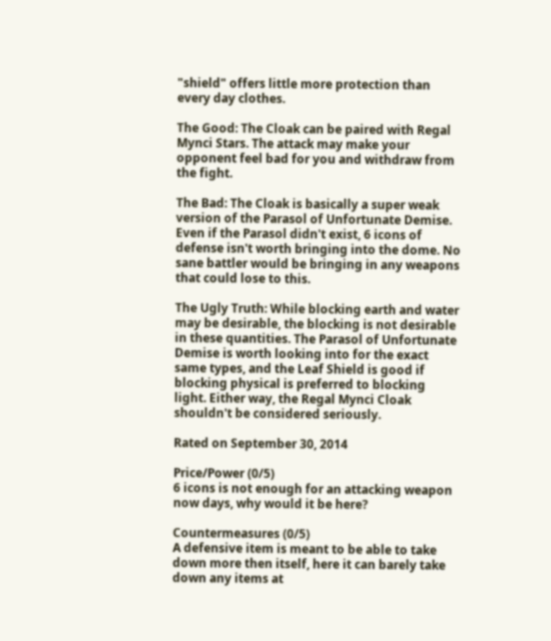"shield" offers little more protection than every day clothes.

The Good: The Cloak can be paired with Regal Mynci Stars. The attack may make your opponent feel bad for you and withdraw from the fight.

The Bad: The Cloak is basically a super weak version of the Parasol of Unfortunate Demise. Even if the Parasol didn't exist, 6 icons of defense isn't worth bringing into the dome. No sane battler would be bringing in any weapons that could lose to this.

The Ugly Truth: While blocking earth and water may be desirable, the blocking is not desirable in these quantities. The Parasol of Unfortunate Demise is worth looking into for the exact same types, and the Leaf Shield is good if blocking physical is preferred to blocking light. Either way, the Regal Mynci Cloak shouldn't be considered seriously.

Rated on September 30, 2014

Price/Power (0/5)
6 icons is not enough for an attacking weapon now days, why would it be here?

Countermeasures (0/5)
A defensive item is meant to be able to take down more then itself, here it can barely take down any items at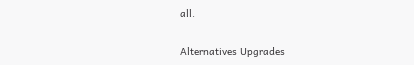all.

Alternatives Upgrades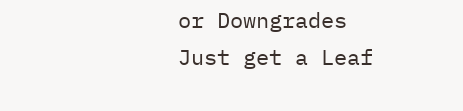or Downgrades
Just get a Leaf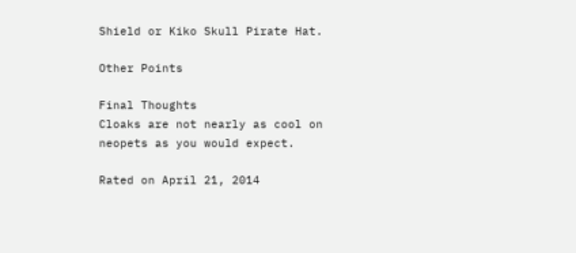Shield or Kiko Skull Pirate Hat.

Other Points

Final Thoughts
Cloaks are not nearly as cool on neopets as you would expect.

Rated on April 21, 2014